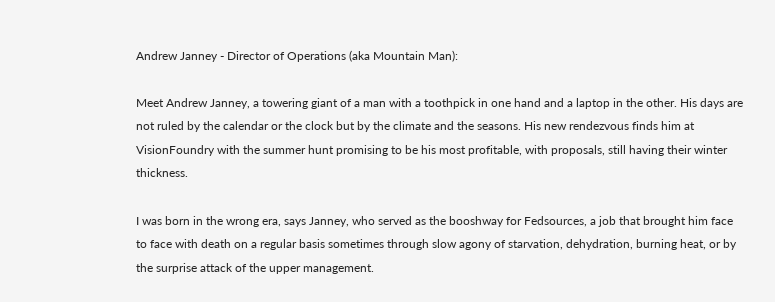Andrew Janney - Director of Operations (aka Mountain Man):

Meet Andrew Janney, a towering giant of a man with a toothpick in one hand and a laptop in the other. His days are not ruled by the calendar or the clock but by the climate and the seasons. His new rendezvous finds him at VisionFoundry with the summer hunt promising to be his most profitable, with proposals, still having their winter thickness.

I was born in the wrong era, says Janney, who served as the booshway for Fedsources, a job that brought him face to face with death on a regular basis sometimes through slow agony of starvation, dehydration, burning heat, or by the surprise attack of the upper management.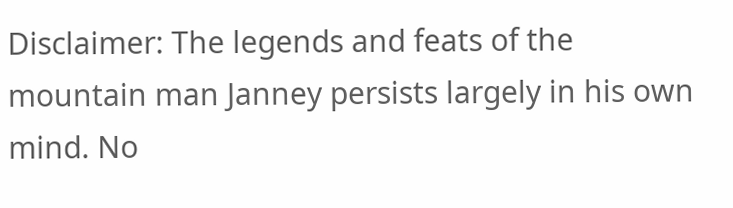Disclaimer: The legends and feats of the mountain man Janney persists largely in his own mind. No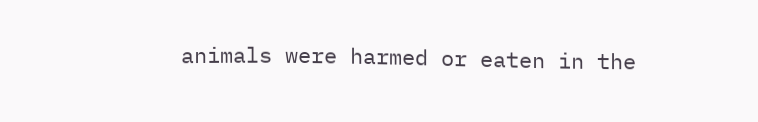animals were harmed or eaten in the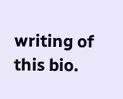writing of this bio.